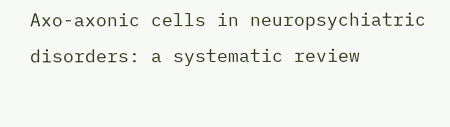Axo-axonic cells in neuropsychiatric disorders: a systematic review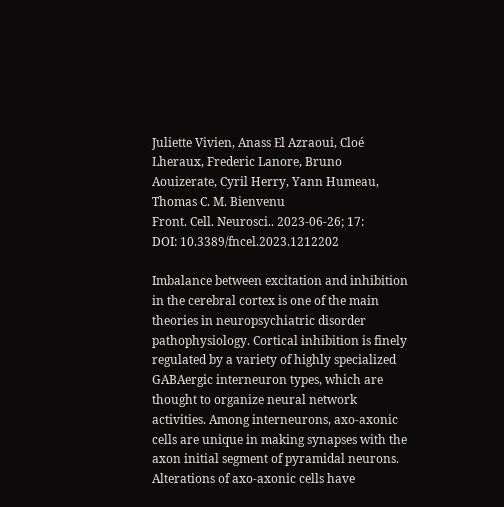Juliette Vivien, Anass El Azraoui, Cloé Lheraux, Frederic Lanore, Bruno Aouizerate, Cyril Herry, Yann Humeau, Thomas C. M. Bienvenu
Front. Cell. Neurosci.. 2023-06-26; 17:
DOI: 10.3389/fncel.2023.1212202

Imbalance between excitation and inhibition in the cerebral cortex is one of the main theories in neuropsychiatric disorder pathophysiology. Cortical inhibition is finely regulated by a variety of highly specialized GABAergic interneuron types, which are thought to organize neural network activities. Among interneurons, axo-axonic cells are unique in making synapses with the axon initial segment of pyramidal neurons. Alterations of axo-axonic cells have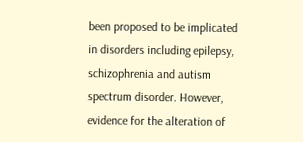been proposed to be implicated in disorders including epilepsy, schizophrenia and autism spectrum disorder. However, evidence for the alteration of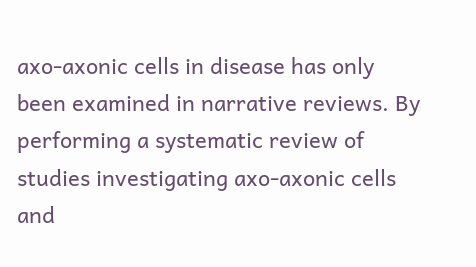axo-axonic cells in disease has only been examined in narrative reviews. By performing a systematic review of studies investigating axo-axonic cells and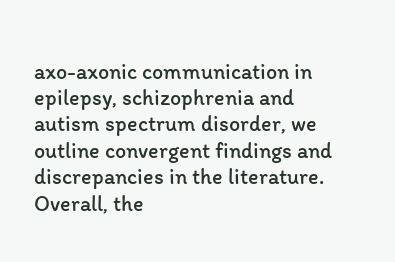axo-axonic communication in epilepsy, schizophrenia and autism spectrum disorder, we outline convergent findings and discrepancies in the literature. Overall, the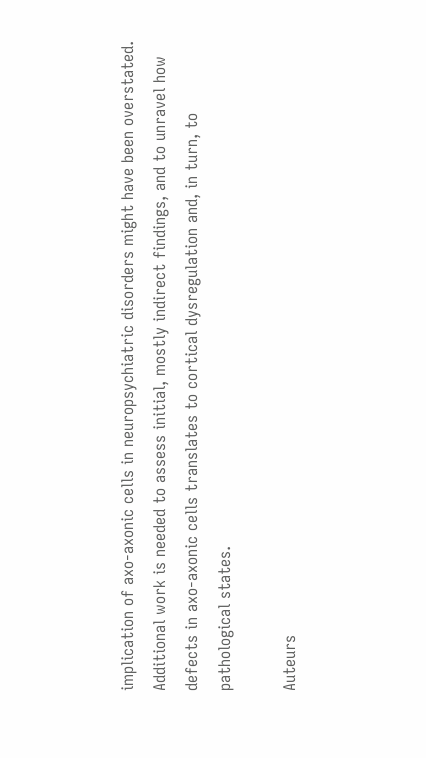implication of axo-axonic cells in neuropsychiatric disorders might have been overstated. Additional work is needed to assess initial, mostly indirect findings, and to unravel how defects in axo-axonic cells translates to cortical dysregulation and, in turn, to pathological states.

Auteurs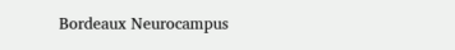Bordeaux Neurocampus